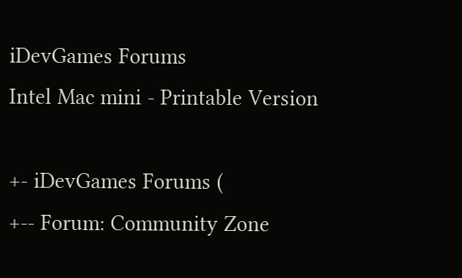iDevGames Forums
Intel Mac mini - Printable Version

+- iDevGames Forums (
+-- Forum: Community Zone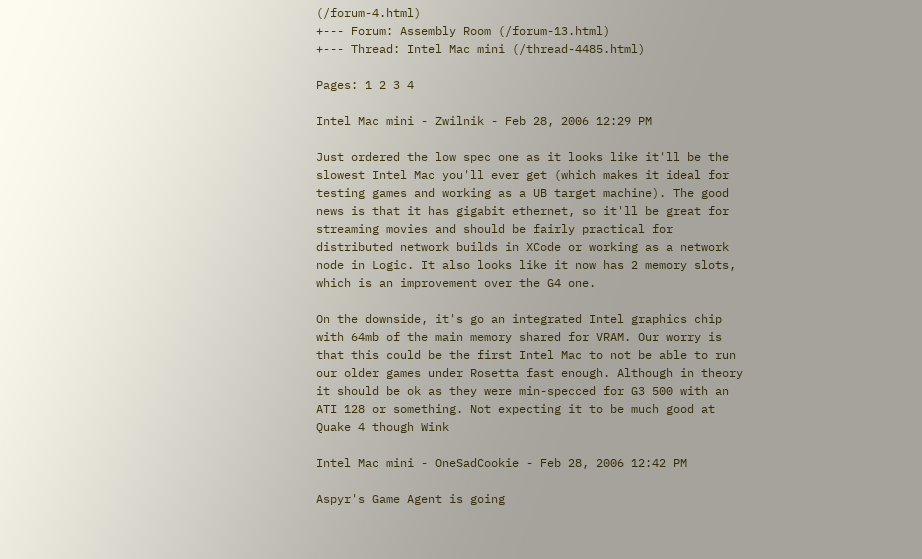(/forum-4.html)
+--- Forum: Assembly Room (/forum-13.html)
+--- Thread: Intel Mac mini (/thread-4485.html)

Pages: 1 2 3 4

Intel Mac mini - Zwilnik - Feb 28, 2006 12:29 PM

Just ordered the low spec one as it looks like it'll be the slowest Intel Mac you'll ever get (which makes it ideal for testing games and working as a UB target machine). The good news is that it has gigabit ethernet, so it'll be great for streaming movies and should be fairly practical for distributed network builds in XCode or working as a network node in Logic. It also looks like it now has 2 memory slots, which is an improvement over the G4 one.

On the downside, it's go an integrated Intel graphics chip with 64mb of the main memory shared for VRAM. Our worry is that this could be the first Intel Mac to not be able to run our older games under Rosetta fast enough. Although in theory it should be ok as they were min-specced for G3 500 with an ATI 128 or something. Not expecting it to be much good at Quake 4 though Wink

Intel Mac mini - OneSadCookie - Feb 28, 2006 12:42 PM

Aspyr's Game Agent is going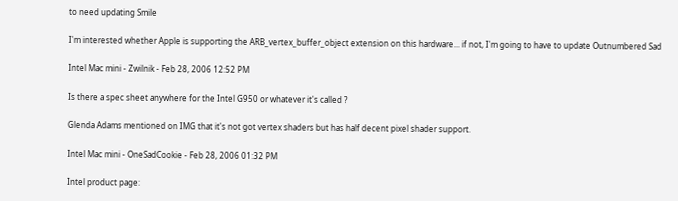to need updating Smile

I'm interested whether Apple is supporting the ARB_vertex_buffer_object extension on this hardware... if not, I'm going to have to update Outnumbered Sad

Intel Mac mini - Zwilnik - Feb 28, 2006 12:52 PM

Is there a spec sheet anywhere for the Intel G950 or whatever it's called ?

Glenda Adams mentioned on IMG that it's not got vertex shaders but has half decent pixel shader support.

Intel Mac mini - OneSadCookie - Feb 28, 2006 01:32 PM

Intel product page: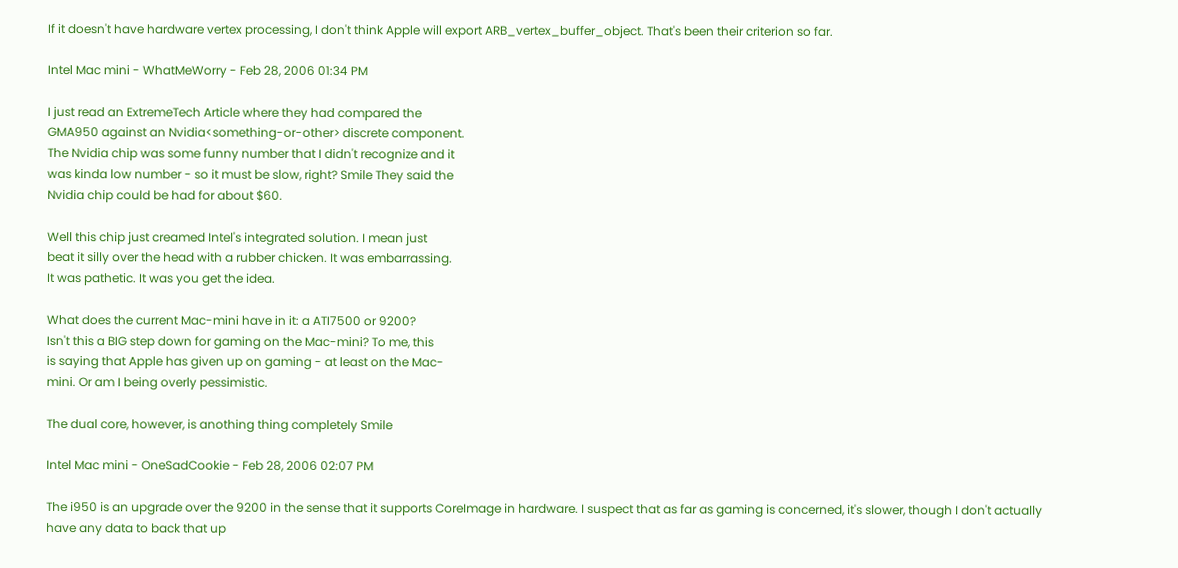If it doesn't have hardware vertex processing, I don't think Apple will export ARB_vertex_buffer_object. That's been their criterion so far.

Intel Mac mini - WhatMeWorry - Feb 28, 2006 01:34 PM

I just read an ExtremeTech Article where they had compared the
GMA950 against an Nvidia<something-or-other> discrete component.
The Nvidia chip was some funny number that I didn't recognize and it
was kinda low number - so it must be slow, right? Smile They said the
Nvidia chip could be had for about $60.

Well this chip just creamed Intel's integrated solution. I mean just
beat it silly over the head with a rubber chicken. It was embarrassing.
It was pathetic. It was you get the idea.

What does the current Mac-mini have in it: a ATI7500 or 9200?
Isn't this a BIG step down for gaming on the Mac-mini? To me, this
is saying that Apple has given up on gaming - at least on the Mac-
mini. Or am I being overly pessimistic.

The dual core, however, is anothing thing completely Smile

Intel Mac mini - OneSadCookie - Feb 28, 2006 02:07 PM

The i950 is an upgrade over the 9200 in the sense that it supports CoreImage in hardware. I suspect that as far as gaming is concerned, it's slower, though I don't actually have any data to back that up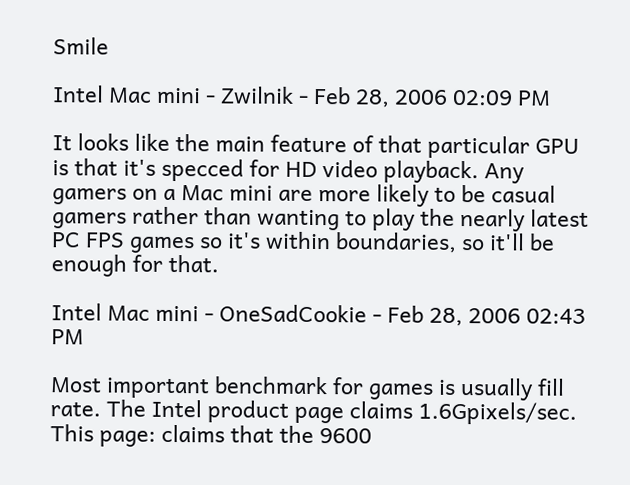Smile

Intel Mac mini - Zwilnik - Feb 28, 2006 02:09 PM

It looks like the main feature of that particular GPU is that it's specced for HD video playback. Any gamers on a Mac mini are more likely to be casual gamers rather than wanting to play the nearly latest PC FPS games so it's within boundaries, so it'll be enough for that.

Intel Mac mini - OneSadCookie - Feb 28, 2006 02:43 PM

Most important benchmark for games is usually fill rate. The Intel product page claims 1.6Gpixels/sec. This page: claims that the 9600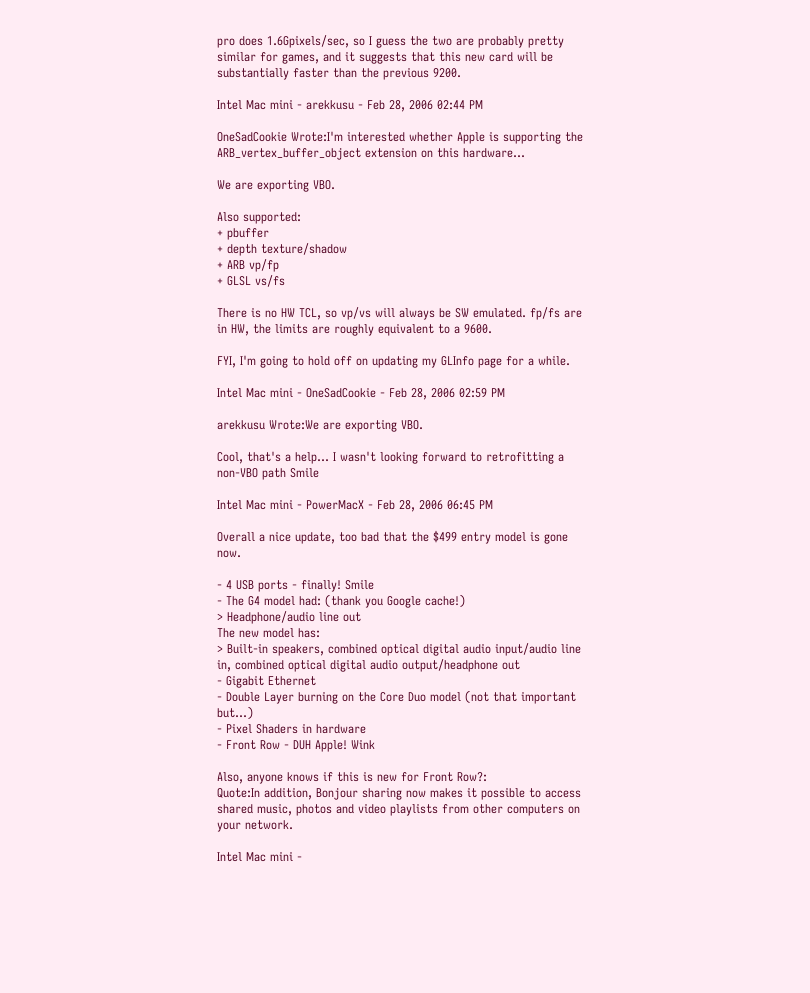pro does 1.6Gpixels/sec, so I guess the two are probably pretty similar for games, and it suggests that this new card will be substantially faster than the previous 9200.

Intel Mac mini - arekkusu - Feb 28, 2006 02:44 PM

OneSadCookie Wrote:I'm interested whether Apple is supporting the ARB_vertex_buffer_object extension on this hardware...

We are exporting VBO.

Also supported:
+ pbuffer
+ depth texture/shadow
+ ARB vp/fp
+ GLSL vs/fs

There is no HW TCL, so vp/vs will always be SW emulated. fp/fs are in HW, the limits are roughly equivalent to a 9600.

FYI, I'm going to hold off on updating my GLInfo page for a while.

Intel Mac mini - OneSadCookie - Feb 28, 2006 02:59 PM

arekkusu Wrote:We are exporting VBO.

Cool, that's a help... I wasn't looking forward to retrofitting a non-VBO path Smile

Intel Mac mini - PowerMacX - Feb 28, 2006 06:45 PM

Overall a nice update, too bad that the $499 entry model is gone now.

- 4 USB ports - finally! Smile
- The G4 model had: (thank you Google cache!)
> Headphone/audio line out
The new model has:
> Built-in speakers, combined optical digital audio input/audio line in, combined optical digital audio output/headphone out
- Gigabit Ethernet
- Double Layer burning on the Core Duo model (not that important but...)
- Pixel Shaders in hardware
- Front Row - DUH Apple! Wink

Also, anyone knows if this is new for Front Row?:
Quote:In addition, Bonjour sharing now makes it possible to access shared music, photos and video playlists from other computers on your network.

Intel Mac mini -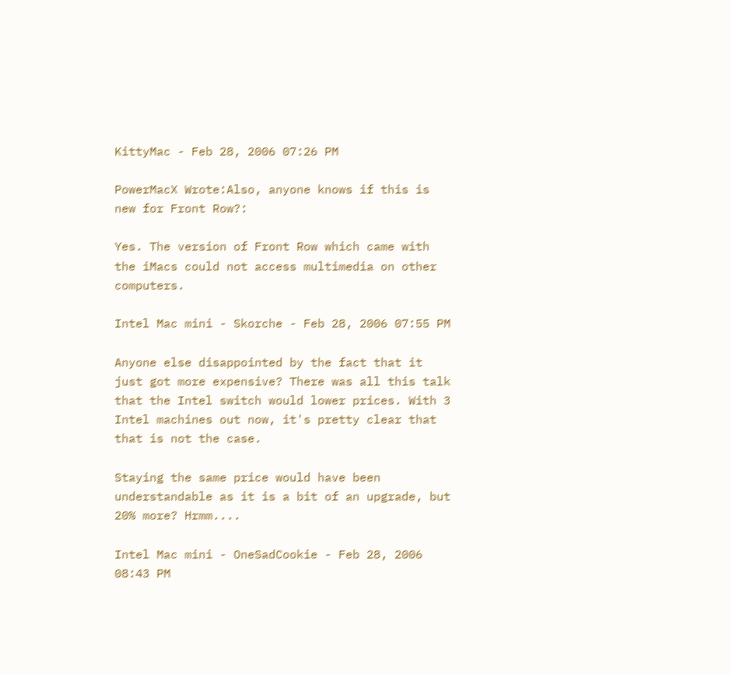KittyMac - Feb 28, 2006 07:26 PM

PowerMacX Wrote:Also, anyone knows if this is new for Front Row?:

Yes. The version of Front Row which came with the iMacs could not access multimedia on other computers.

Intel Mac mini - Skorche - Feb 28, 2006 07:55 PM

Anyone else disappointed by the fact that it just got more expensive? There was all this talk that the Intel switch would lower prices. With 3 Intel machines out now, it's pretty clear that that is not the case.

Staying the same price would have been understandable as it is a bit of an upgrade, but 20% more? Hrmm....

Intel Mac mini - OneSadCookie - Feb 28, 2006 08:43 PM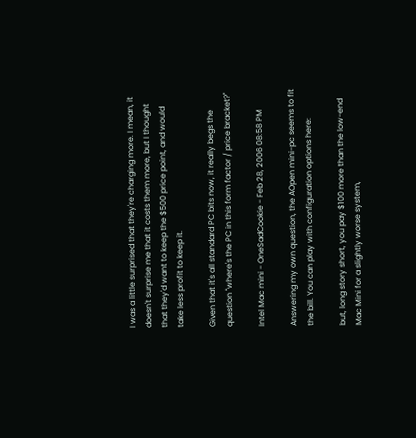I was a little surprised that they're charging more. I mean, it doesn't surprise me that it costs them more, but I thought that they'd want to keep the $500 price point, and would take less profit to keep it.

Given that it's all standard PC bits now, it really begs the question "where's the PC in this form factor / price bracket?"

Intel Mac mini - OneSadCookie - Feb 28, 2006 08:58 PM

Answering my own question, the AOpen mini-pc seems to fit the bill. You can play with configuration options here:

but, long story short, you pay $100 more than the low-end Mac Mini for a slightly worse system,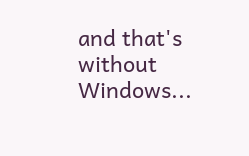and that's without Windows...